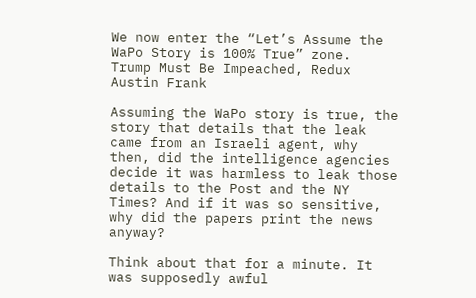We now enter the “Let’s Assume the WaPo Story is 100% True” zone.
Trump Must Be Impeached, Redux
Austin Frank

Assuming the WaPo story is true, the story that details that the leak came from an Israeli agent, why then, did the intelligence agencies decide it was harmless to leak those details to the Post and the NY Times? And if it was so sensitive, why did the papers print the news anyway?

Think about that for a minute. It was supposedly awful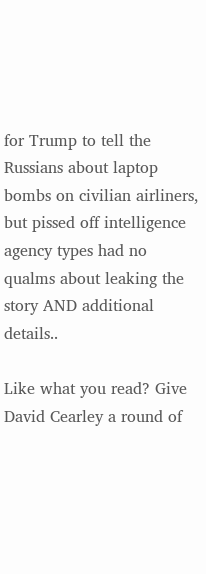for Trump to tell the Russians about laptop bombs on civilian airliners, but pissed off intelligence agency types had no qualms about leaking the story AND additional details..

Like what you read? Give David Cearley a round of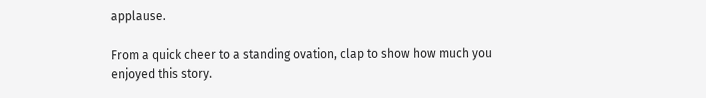applause.

From a quick cheer to a standing ovation, clap to show how much you enjoyed this story.